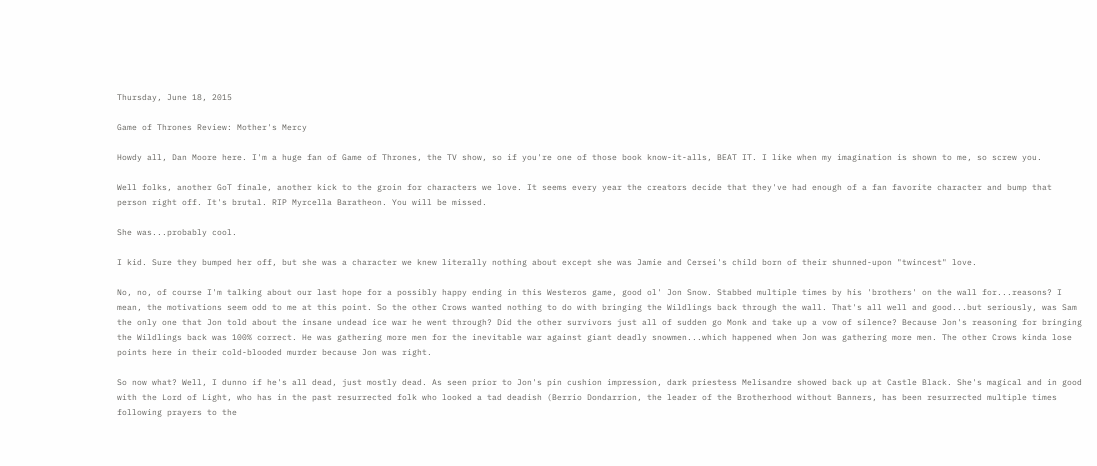Thursday, June 18, 2015

Game of Thrones Review: Mother's Mercy

Howdy all, Dan Moore here. I'm a huge fan of Game of Thrones, the TV show, so if you're one of those book know-it-alls, BEAT IT. I like when my imagination is shown to me, so screw you.

Well folks, another GoT finale, another kick to the groin for characters we love. It seems every year the creators decide that they've had enough of a fan favorite character and bump that person right off. It's brutal. RIP Myrcella Baratheon. You will be missed.

She was...probably cool.

I kid. Sure they bumped her off, but she was a character we knew literally nothing about except she was Jamie and Cersei's child born of their shunned-upon "twincest" love.

No, no, of course I'm talking about our last hope for a possibly happy ending in this Westeros game, good ol' Jon Snow. Stabbed multiple times by his 'brothers' on the wall for...reasons? I mean, the motivations seem odd to me at this point. So the other Crows wanted nothing to do with bringing the Wildlings back through the wall. That's all well and good...but seriously, was Sam the only one that Jon told about the insane undead ice war he went through? Did the other survivors just all of sudden go Monk and take up a vow of silence? Because Jon's reasoning for bringing the Wildlings back was 100% correct. He was gathering more men for the inevitable war against giant deadly snowmen...which happened when Jon was gathering more men. The other Crows kinda lose points here in their cold-blooded murder because Jon was right.

So now what? Well, I dunno if he's all dead, just mostly dead. As seen prior to Jon's pin cushion impression, dark priestess Melisandre showed back up at Castle Black. She's magical and in good with the Lord of Light, who has in the past resurrected folk who looked a tad deadish (Berrio Dondarrion, the leader of the Brotherhood without Banners, has been resurrected multiple times following prayers to the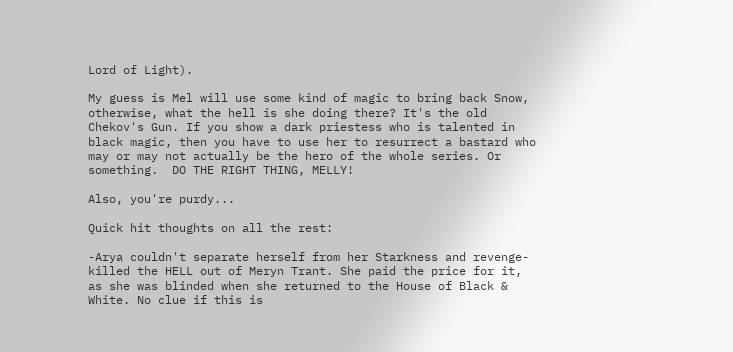Lord of Light).

My guess is Mel will use some kind of magic to bring back Snow, otherwise, what the hell is she doing there? It's the old Chekov's Gun. If you show a dark priestess who is talented in black magic, then you have to use her to resurrect a bastard who may or may not actually be the hero of the whole series. Or something.  DO THE RIGHT THING, MELLY!

Also, you're purdy...

Quick hit thoughts on all the rest:

-Arya couldn't separate herself from her Starkness and revenge-killed the HELL out of Meryn Trant. She paid the price for it, as she was blinded when she returned to the House of Black & White. No clue if this is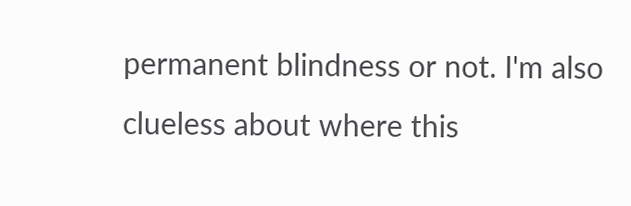permanent blindness or not. I'm also clueless about where this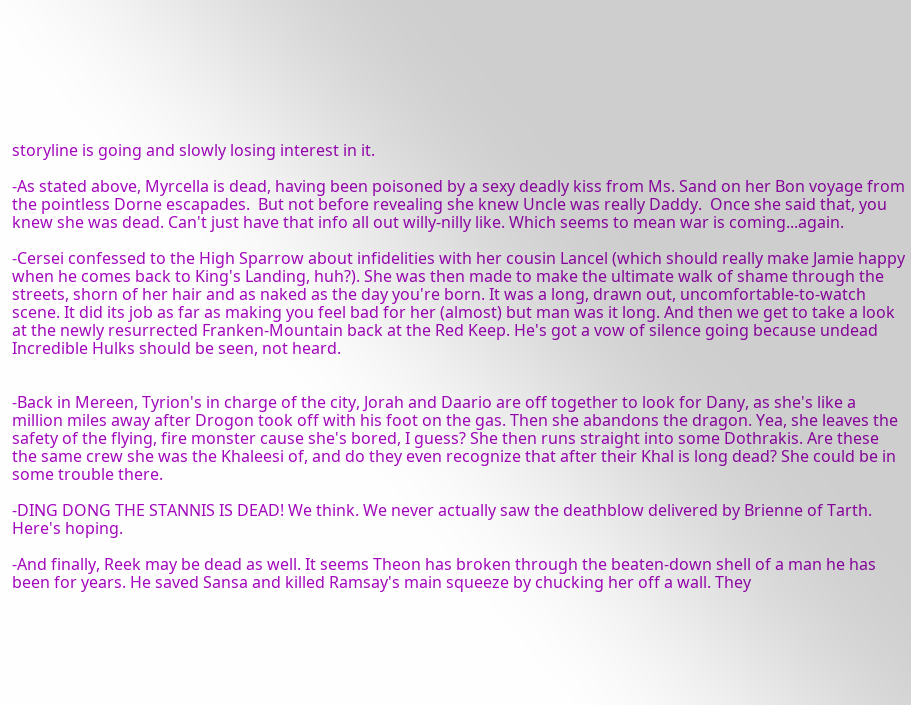storyline is going and slowly losing interest in it.

-As stated above, Myrcella is dead, having been poisoned by a sexy deadly kiss from Ms. Sand on her Bon voyage from the pointless Dorne escapades.  But not before revealing she knew Uncle was really Daddy.  Once she said that, you knew she was dead. Can't just have that info all out willy-nilly like. Which seems to mean war is coming...again.

-Cersei confessed to the High Sparrow about infidelities with her cousin Lancel (which should really make Jamie happy when he comes back to King's Landing, huh?). She was then made to make the ultimate walk of shame through the streets, shorn of her hair and as naked as the day you're born. It was a long, drawn out, uncomfortable-to-watch scene. It did its job as far as making you feel bad for her (almost) but man was it long. And then we get to take a look at the newly resurrected Franken-Mountain back at the Red Keep. He's got a vow of silence going because undead Incredible Hulks should be seen, not heard.


-Back in Mereen, Tyrion's in charge of the city, Jorah and Daario are off together to look for Dany, as she's like a million miles away after Drogon took off with his foot on the gas. Then she abandons the dragon. Yea, she leaves the safety of the flying, fire monster cause she's bored, I guess? She then runs straight into some Dothrakis. Are these the same crew she was the Khaleesi of, and do they even recognize that after their Khal is long dead? She could be in some trouble there.

-DING DONG THE STANNIS IS DEAD! We think. We never actually saw the deathblow delivered by Brienne of Tarth. Here's hoping.

-And finally, Reek may be dead as well. It seems Theon has broken through the beaten-down shell of a man he has been for years. He saved Sansa and killed Ramsay's main squeeze by chucking her off a wall. They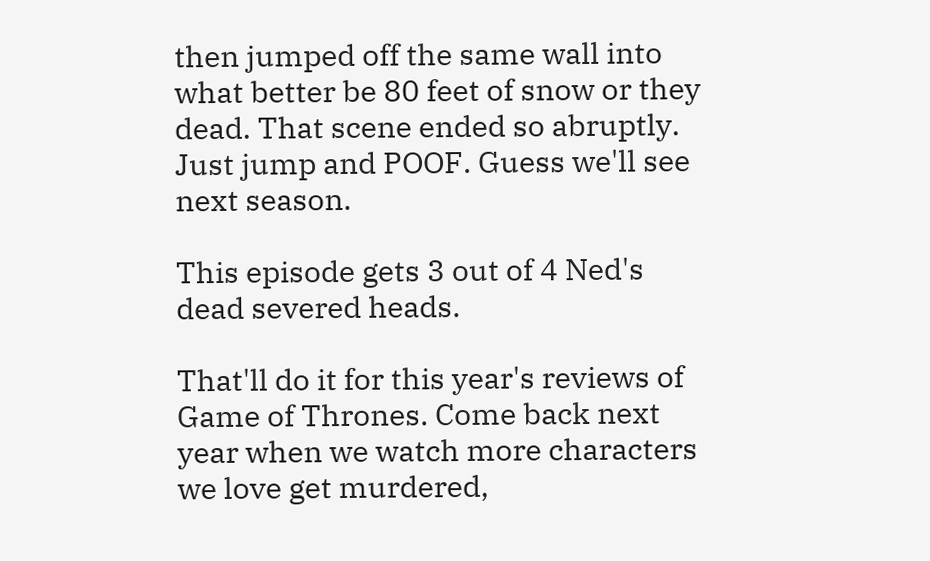then jumped off the same wall into what better be 80 feet of snow or they dead. That scene ended so abruptly. Just jump and POOF. Guess we'll see next season.

This episode gets 3 out of 4 Ned's dead severed heads.

That'll do it for this year's reviews of Game of Thrones. Come back next year when we watch more characters we love get murdered,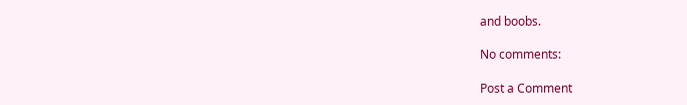and boobs.

No comments:

Post a Comment